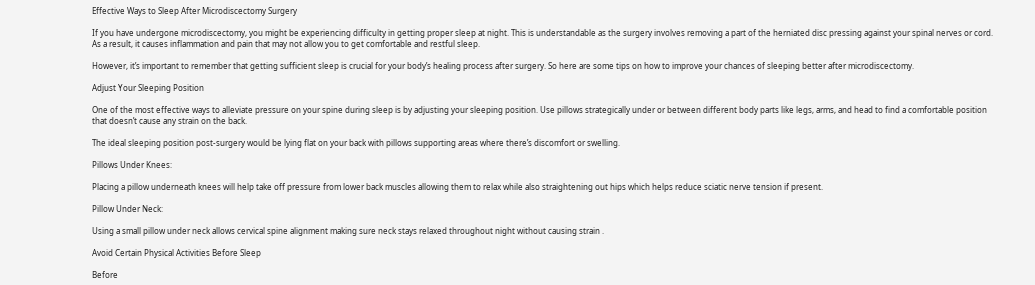Effective Ways to Sleep After Microdiscectomy Surgery

If you have undergone microdiscectomy, you might be experiencing difficulty in getting proper sleep at night. This is understandable as the surgery involves removing a part of the herniated disc pressing against your spinal nerves or cord. As a result, it causes inflammation and pain that may not allow you to get comfortable and restful sleep.

However, it’s important to remember that getting sufficient sleep is crucial for your body’s healing process after surgery. So here are some tips on how to improve your chances of sleeping better after microdiscectomy.

Adjust Your Sleeping Position

One of the most effective ways to alleviate pressure on your spine during sleep is by adjusting your sleeping position. Use pillows strategically under or between different body parts like legs, arms, and head to find a comfortable position that doesn’t cause any strain on the back.

The ideal sleeping position post-surgery would be lying flat on your back with pillows supporting areas where there’s discomfort or swelling.

Pillows Under Knees:

Placing a pillow underneath knees will help take off pressure from lower back muscles allowing them to relax while also straightening out hips which helps reduce sciatic nerve tension if present.

Pillow Under Neck:

Using a small pillow under neck allows cervical spine alignment making sure neck stays relaxed throughout night without causing strain .

Avoid Certain Physical Activities Before Sleep

Before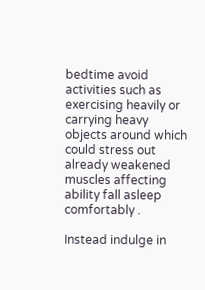bedtime avoid activities such as exercising heavily or carrying heavy objects around which could stress out already weakened muscles affecting ability fall asleep comfortably .

Instead indulge in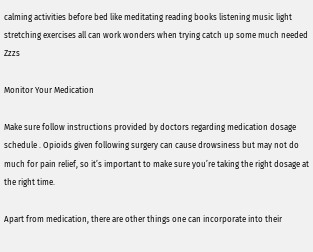calming activities before bed like meditating reading books listening music light stretching exercises all can work wonders when trying catch up some much needed Zzzs

Monitor Your Medication

Make sure follow instructions provided by doctors regarding medication dosage schedule . Opioids given following surgery can cause drowsiness but may not do much for pain relief, so it’s important to make sure you’re taking the right dosage at the right time.

Apart from medication, there are other things one can incorporate into their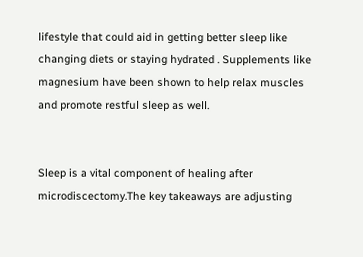lifestyle that could aid in getting better sleep like changing diets or staying hydrated . Supplements like magnesium have been shown to help relax muscles and promote restful sleep as well.


Sleep is a vital component of healing after microdiscectomy.The key takeaways are adjusting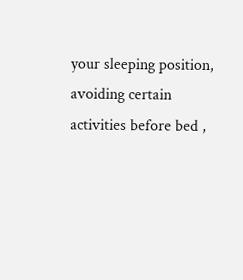your sleeping position, avoiding certain activities before bed ,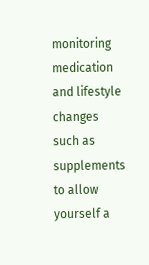monitoring medication and lifestyle changes such as supplements to allow yourself a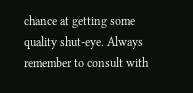chance at getting some quality shut-eye. Always remember to consult with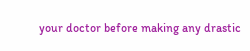your doctor before making any drastic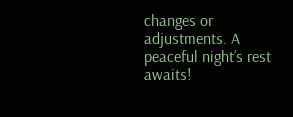changes or adjustments. A peaceful night’s rest awaits!